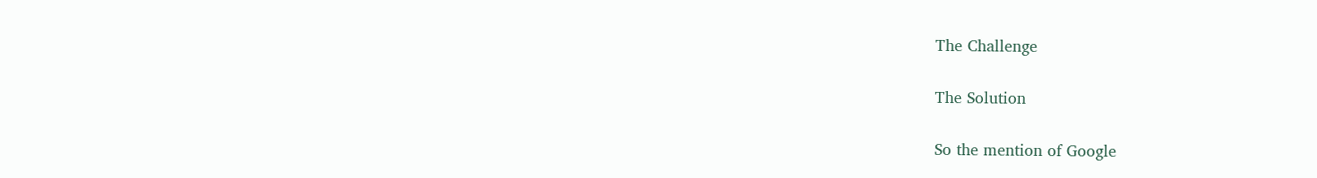The Challenge

The Solution

So the mention of Google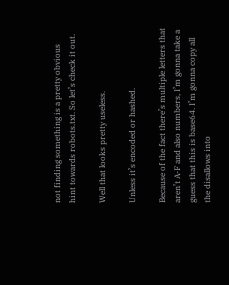not finding something is a pretty obvious hint towards robots.txt. So let’s check it out.

Well that looks pretty useless.

Unless it’s encoded or hashed.

Because of the fact there’s multiple letters that aren’t A-F and also numbers, I’m gonna take a guess that this is base64. I’m gonna copy all the disallows into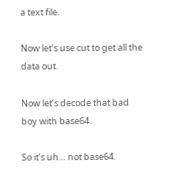a text file.

Now let’s use cut to get all the data out.

Now let’s decode that bad boy with base64.

So it’s uh… not base64.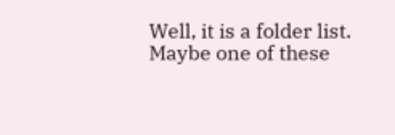Well, it is a folder list. Maybe one of these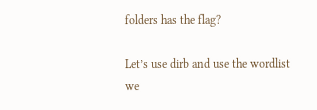folders has the flag?

Let’s use dirb and use the wordlist we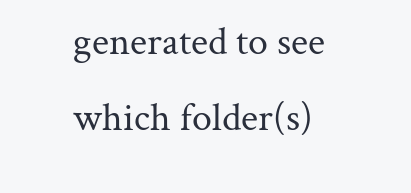generated to see which folder(s)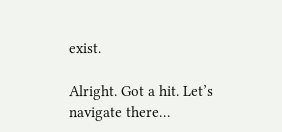exist.

Alright. Got a hit. Let’s navigate there…